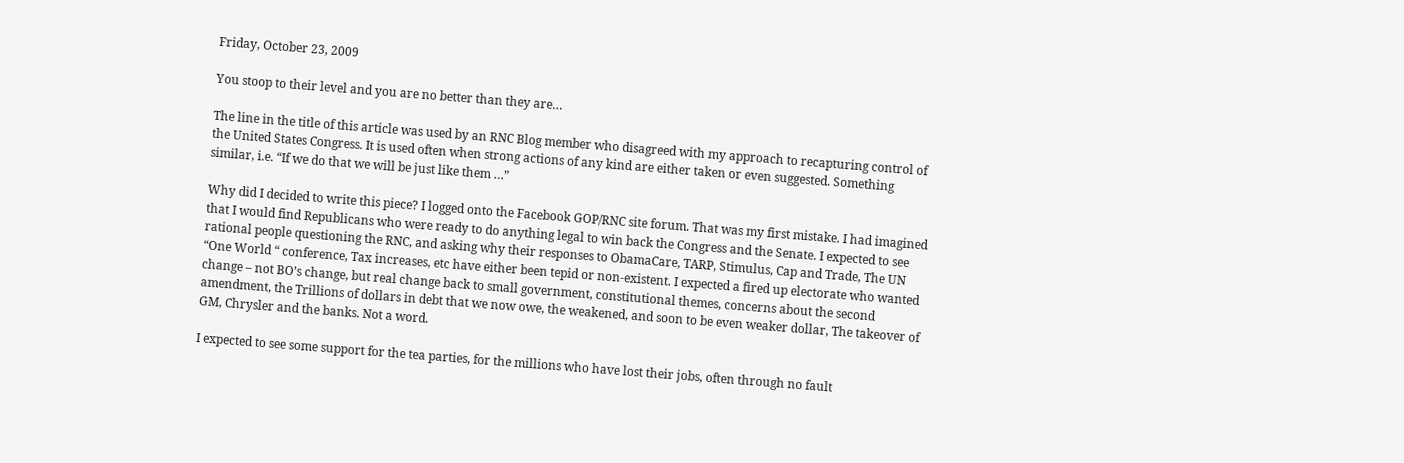Friday, October 23, 2009

You stoop to their level and you are no better than they are…

The line in the title of this article was used by an RNC Blog member who disagreed with my approach to recapturing control of the United States Congress. It is used often when strong actions of any kind are either taken or even suggested. Something similar, i.e. “If we do that we will be just like them …”

Why did I decided to write this piece? I logged onto the Facebook GOP/RNC site forum. That was my first mistake. I had imagined that I would find Republicans who were ready to do anything legal to win back the Congress and the Senate. I expected to see rational people questioning the RNC, and asking why their responses to ObamaCare, TARP, Stimulus, Cap and Trade, The UN “One World “ conference, Tax increases, etc have either been tepid or non-existent. I expected a fired up electorate who wanted change – not BO’s change, but real change back to small government, constitutional themes, concerns about the second amendment, the Trillions of dollars in debt that we now owe, the weakened, and soon to be even weaker dollar, The takeover of GM, Chrysler and the banks. Not a word.

I expected to see some support for the tea parties, for the millions who have lost their jobs, often through no fault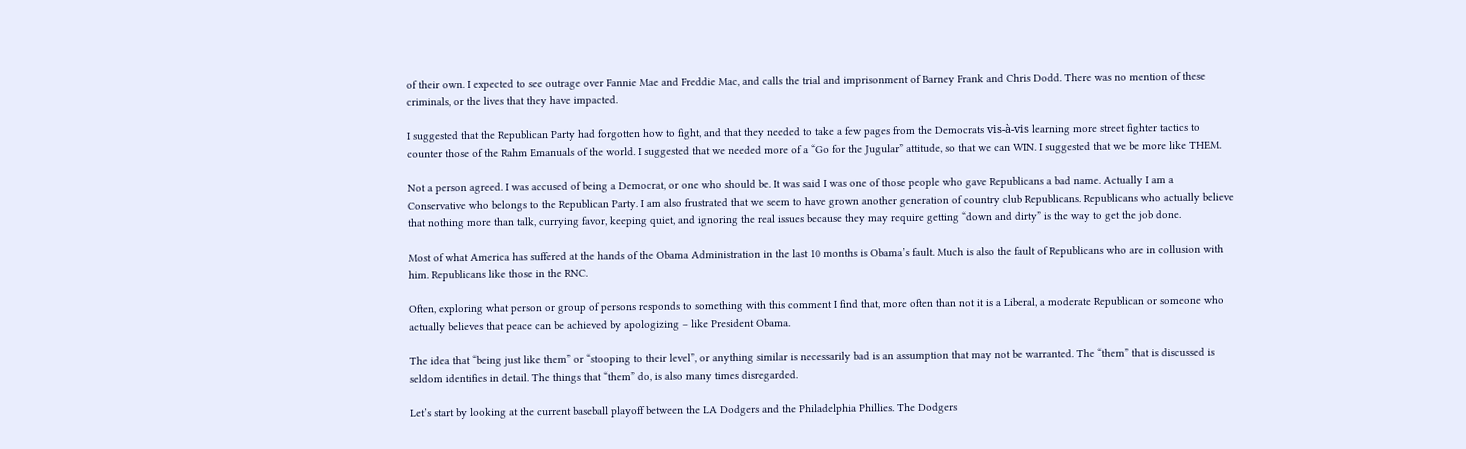of their own. I expected to see outrage over Fannie Mae and Freddie Mac, and calls the trial and imprisonment of Barney Frank and Chris Dodd. There was no mention of these criminals, or the lives that they have impacted.

I suggested that the Republican Party had forgotten how to fight, and that they needed to take a few pages from the Democrats vis-à-vis learning more street fighter tactics to counter those of the Rahm Emanuals of the world. I suggested that we needed more of a “Go for the Jugular” attitude, so that we can WIN. I suggested that we be more like THEM.

Not a person agreed. I was accused of being a Democrat, or one who should be. It was said I was one of those people who gave Republicans a bad name. Actually I am a Conservative who belongs to the Republican Party. I am also frustrated that we seem to have grown another generation of country club Republicans. Republicans who actually believe that nothing more than talk, currying favor, keeping quiet, and ignoring the real issues because they may require getting “down and dirty” is the way to get the job done.

Most of what America has suffered at the hands of the Obama Administration in the last 10 months is Obama’s fault. Much is also the fault of Republicans who are in collusion with him. Republicans like those in the RNC.

Often, exploring what person or group of persons responds to something with this comment I find that, more often than not it is a Liberal, a moderate Republican or someone who actually believes that peace can be achieved by apologizing – like President Obama.

The idea that “being just like them” or “stooping to their level”, or anything similar is necessarily bad is an assumption that may not be warranted. The “them” that is discussed is seldom identifies in detail. The things that “them” do, is also many times disregarded.

Let’s start by looking at the current baseball playoff between the LA Dodgers and the Philadelphia Phillies. The Dodgers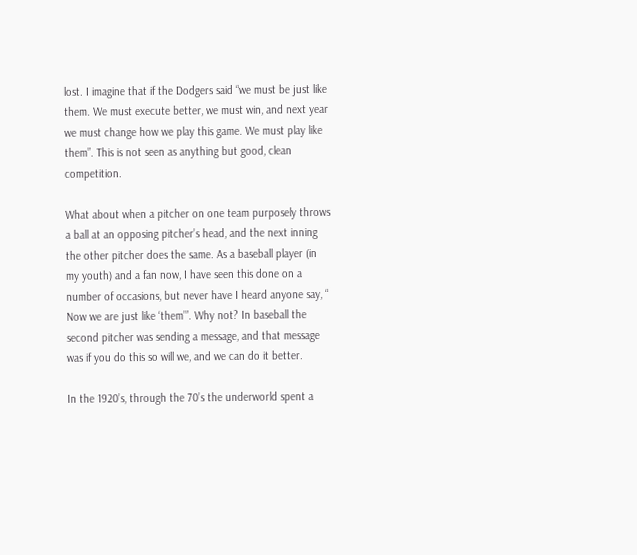lost. I imagine that if the Dodgers said “we must be just like them. We must execute better, we must win, and next year we must change how we play this game. We must play like them”. This is not seen as anything but good, clean competition.

What about when a pitcher on one team purposely throws a ball at an opposing pitcher’s head, and the next inning the other pitcher does the same. As a baseball player (in my youth) and a fan now, I have seen this done on a number of occasions, but never have I heard anyone say, “ Now we are just like ‘them’”. Why not? In baseball the second pitcher was sending a message, and that message was if you do this so will we, and we can do it better.

In the 1920’s, through the 70’s the underworld spent a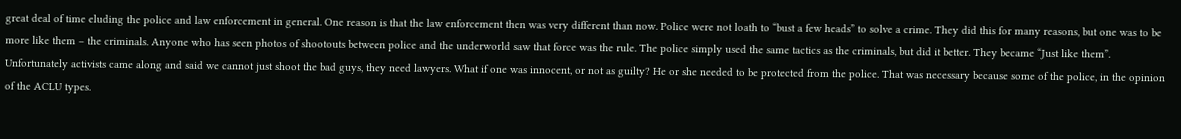great deal of time eluding the police and law enforcement in general. One reason is that the law enforcement then was very different than now. Police were not loath to “bust a few heads” to solve a crime. They did this for many reasons, but one was to be more like them – the criminals. Anyone who has seen photos of shootouts between police and the underworld saw that force was the rule. The police simply used the same tactics as the criminals, but did it better. They became “Just like them”. Unfortunately activists came along and said we cannot just shoot the bad guys, they need lawyers. What if one was innocent, or not as guilty? He or she needed to be protected from the police. That was necessary because some of the police, in the opinion of the ACLU types.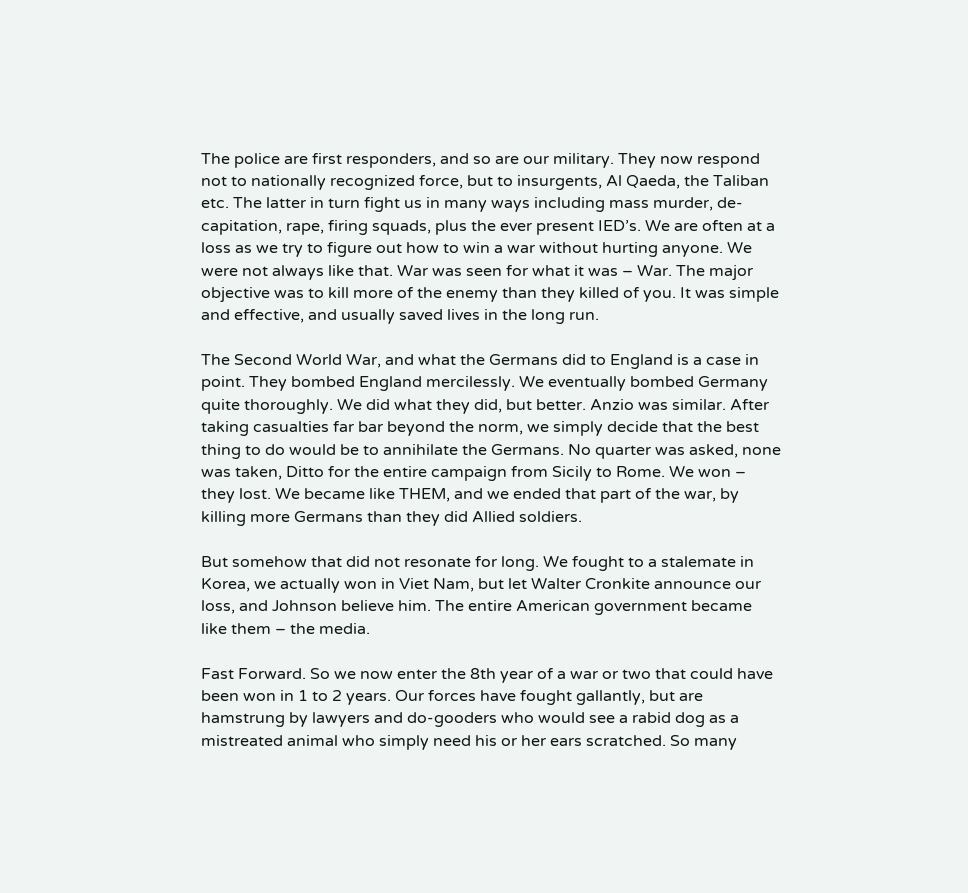The police are first responders, and so are our military. They now respond not to nationally recognized force, but to insurgents, Al Qaeda, the Taliban etc. The latter in turn fight us in many ways including mass murder, de-capitation, rape, firing squads, plus the ever present IED’s. We are often at a loss as we try to figure out how to win a war without hurting anyone. We were not always like that. War was seen for what it was – War. The major objective was to kill more of the enemy than they killed of you. It was simple and effective, and usually saved lives in the long run.

The Second World War, and what the Germans did to England is a case in point. They bombed England mercilessly. We eventually bombed Germany quite thoroughly. We did what they did, but better. Anzio was similar. After taking casualties far bar beyond the norm, we simply decide that the best thing to do would be to annihilate the Germans. No quarter was asked, none was taken, Ditto for the entire campaign from Sicily to Rome. We won – they lost. We became like THEM, and we ended that part of the war, by killing more Germans than they did Allied soldiers.

But somehow that did not resonate for long. We fought to a stalemate in Korea, we actually won in Viet Nam, but let Walter Cronkite announce our loss, and Johnson believe him. The entire American government became like them – the media.

Fast Forward. So we now enter the 8th year of a war or two that could have been won in 1 to 2 years. Our forces have fought gallantly, but are hamstrung by lawyers and do-gooders who would see a rabid dog as a mistreated animal who simply need his or her ears scratched. So many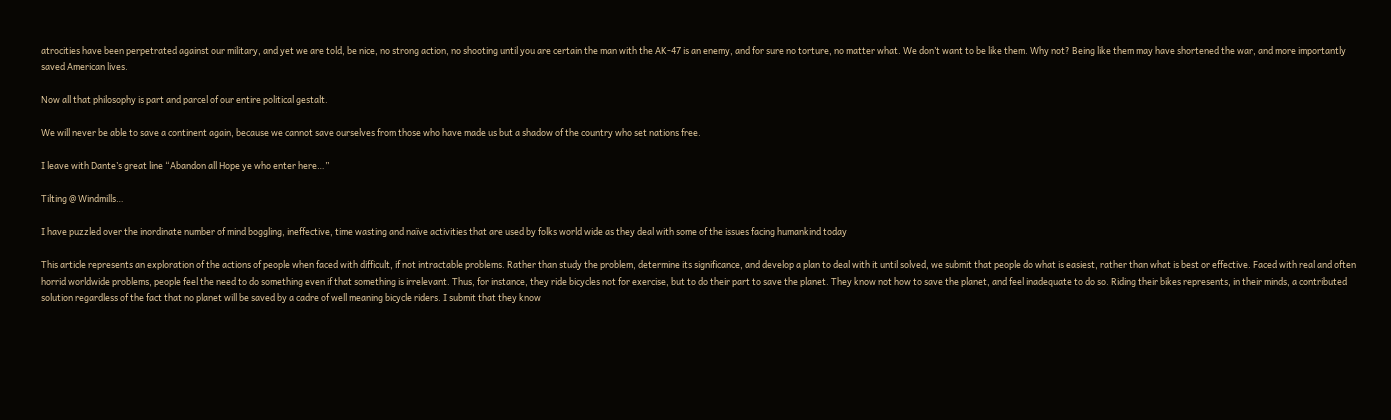atrocities have been perpetrated against our military, and yet we are told, be nice, no strong action, no shooting until you are certain the man with the AK-47 is an enemy, and for sure no torture, no matter what. We don’t want to be like them. Why not? Being like them may have shortened the war, and more importantly saved American lives.

Now all that philosophy is part and parcel of our entire political gestalt.

We will never be able to save a continent again, because we cannot save ourselves from those who have made us but a shadow of the country who set nations free.

I leave with Dante’s great line “Abandon all Hope ye who enter here…”

Tilting @ Windmills…

I have puzzled over the inordinate number of mind boggling, ineffective, time wasting and naïve activities that are used by folks world wide as they deal with some of the issues facing humankind today

This article represents an exploration of the actions of people when faced with difficult, if not intractable problems. Rather than study the problem, determine its significance, and develop a plan to deal with it until solved, we submit that people do what is easiest, rather than what is best or effective. Faced with real and often horrid worldwide problems, people feel the need to do something even if that something is irrelevant. Thus, for instance, they ride bicycles not for exercise, but to do their part to save the planet. They know not how to save the planet, and feel inadequate to do so. Riding their bikes represents, in their minds, a contributed solution regardless of the fact that no planet will be saved by a cadre of well meaning bicycle riders. I submit that they know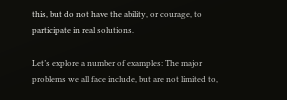this, but do not have the ability, or courage, to participate in real solutions.

Let’s explore a number of examples: The major problems we all face include, but are not limited to,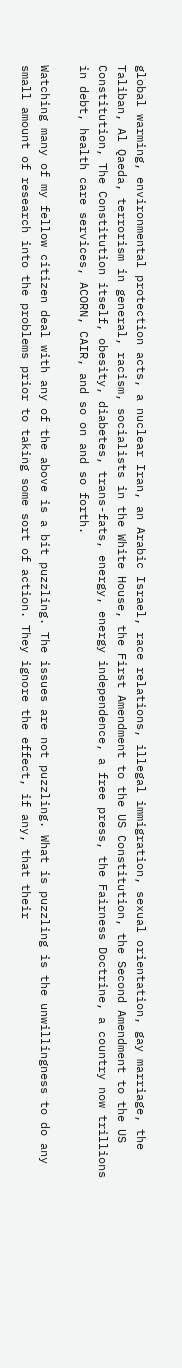global warming, environmental protection acts, a nuclear Iran, an Arabic Israel, race relations, illegal immigration, sexual orientation, gay marriage, the Taliban, Al Qaeda, terrorism in general, racism, socialists in the White House, the First Amendment to the US Constitution, the Second Amendment to the US Constitution, The Constitution itself, obesity, diabetes, trans-fats, energy, energy independence, a free press, the Fairness Doctrine, a country now trillions in debt, health care services, ACORN, CAIR, and so on and so forth.

Watching many of my fellow citizen deal with any of the above is a bit puzzling. The issues are not puzzling. What is puzzling is the unwillingness to do any small amount of research into the problems prior to taking some sort of action. They ignore the effect, if any, that their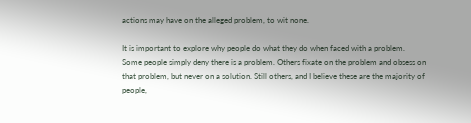actions may have on the alleged problem, to wit none.

It is important to explore why people do what they do when faced with a problem. Some people simply deny there is a problem. Others fixate on the problem and obsess on that problem, but never on a solution. Still others, and I believe these are the majority of people,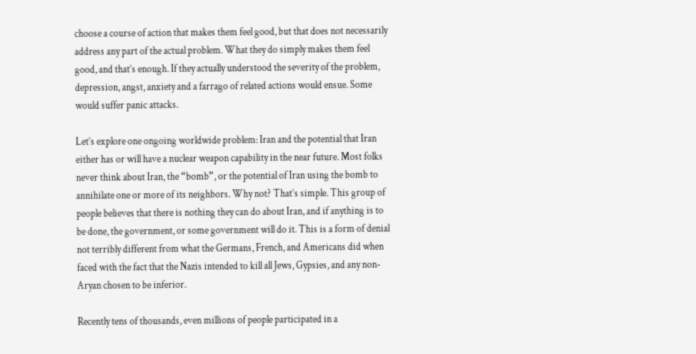choose a course of action that makes them feel good, but that does not necessarily address any part of the actual problem. What they do simply makes them feel good, and that’s enough. If they actually understood the severity of the problem, depression, angst, anxiety and a farrago of related actions would ensue. Some would suffer panic attacks.

Let’s explore one ongoing worldwide problem: Iran and the potential that Iran either has or will have a nuclear weapon capability in the near future. Most folks never think about Iran, the “bomb”, or the potential of Iran using the bomb to annihilate one or more of its neighbors. Why not? That’s simple. This group of people believes that there is nothing they can do about Iran, and if anything is to be done, the government, or some government will do it. This is a form of denial not terribly different from what the Germans, French, and Americans did when faced with the fact that the Nazis intended to kill all Jews, Gypsies, and any non-Aryan chosen to be inferior.

Recently tens of thousands, even millions of people participated in a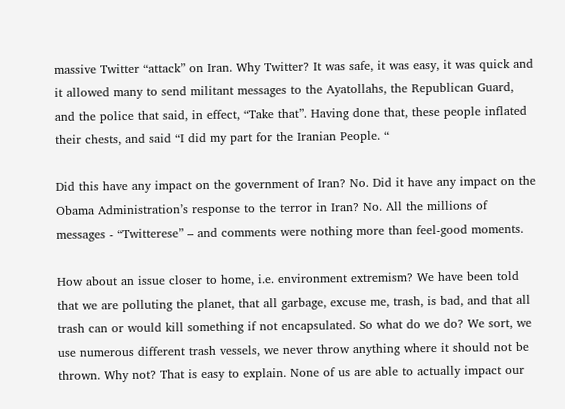massive Twitter “attack” on Iran. Why Twitter? It was safe, it was easy, it was quick and it allowed many to send militant messages to the Ayatollahs, the Republican Guard, and the police that said, in effect, “Take that”. Having done that, these people inflated their chests, and said “I did my part for the Iranian People. “

Did this have any impact on the government of Iran? No. Did it have any impact on the Obama Administration’s response to the terror in Iran? No. All the millions of messages - “Twitterese” – and comments were nothing more than feel-good moments.

How about an issue closer to home, i.e. environment extremism? We have been told that we are polluting the planet, that all garbage, excuse me, trash, is bad, and that all trash can or would kill something if not encapsulated. So what do we do? We sort, we use numerous different trash vessels, we never throw anything where it should not be thrown. Why not? That is easy to explain. None of us are able to actually impact our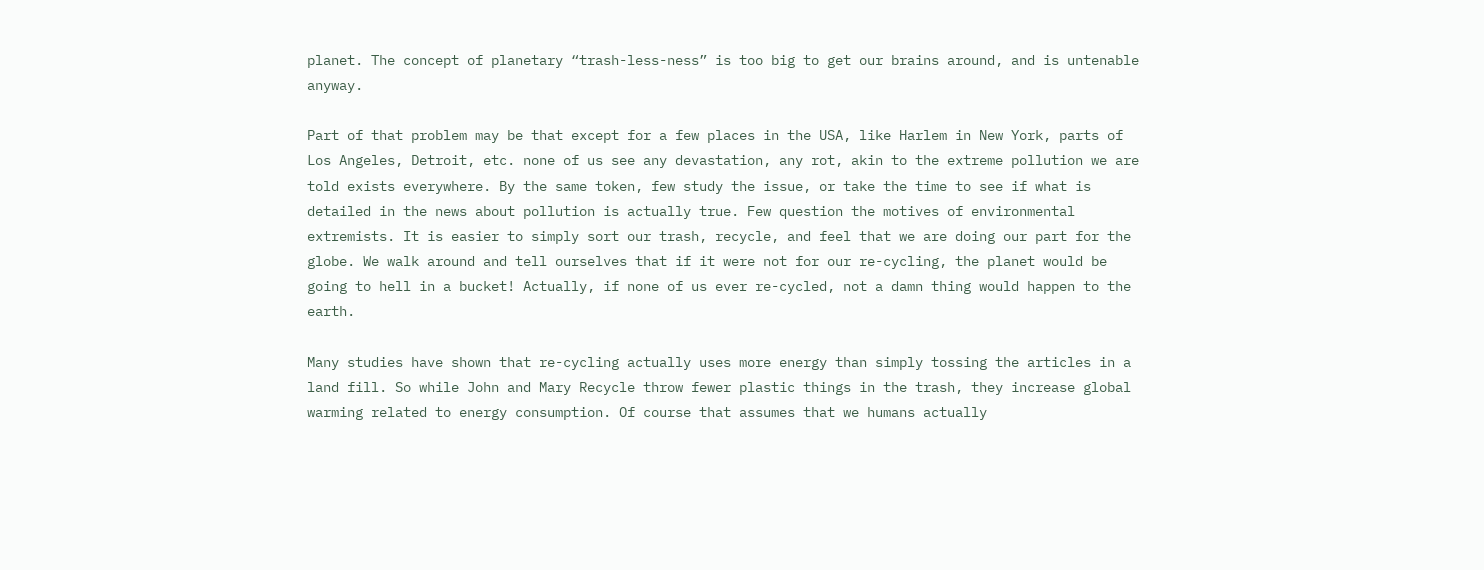planet. The concept of planetary “trash-less-ness” is too big to get our brains around, and is untenable anyway.

Part of that problem may be that except for a few places in the USA, like Harlem in New York, parts of Los Angeles, Detroit, etc. none of us see any devastation, any rot, akin to the extreme pollution we are told exists everywhere. By the same token, few study the issue, or take the time to see if what is detailed in the news about pollution is actually true. Few question the motives of environmental extremists. It is easier to simply sort our trash, recycle, and feel that we are doing our part for the globe. We walk around and tell ourselves that if it were not for our re-cycling, the planet would be going to hell in a bucket! Actually, if none of us ever re-cycled, not a damn thing would happen to the earth.

Many studies have shown that re-cycling actually uses more energy than simply tossing the articles in a land fill. So while John and Mary Recycle throw fewer plastic things in the trash, they increase global warming related to energy consumption. Of course that assumes that we humans actually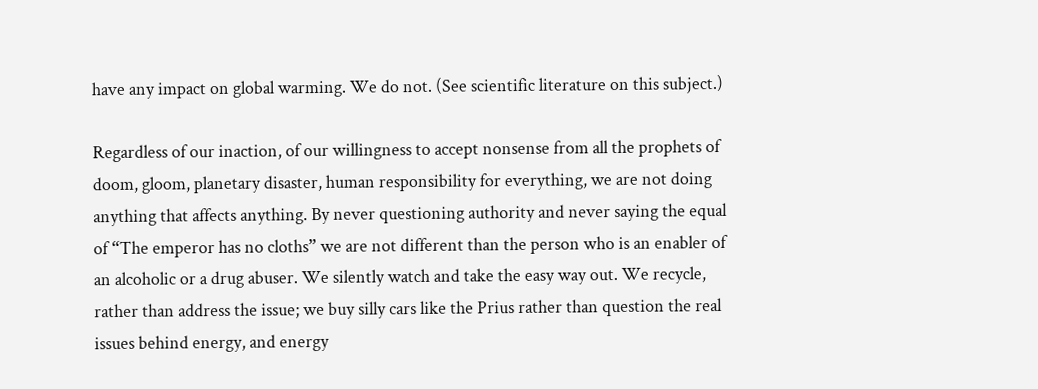have any impact on global warming. We do not. (See scientific literature on this subject.)

Regardless of our inaction, of our willingness to accept nonsense from all the prophets of doom, gloom, planetary disaster, human responsibility for everything, we are not doing anything that affects anything. By never questioning authority and never saying the equal of “The emperor has no cloths” we are not different than the person who is an enabler of an alcoholic or a drug abuser. We silently watch and take the easy way out. We recycle, rather than address the issue; we buy silly cars like the Prius rather than question the real issues behind energy, and energy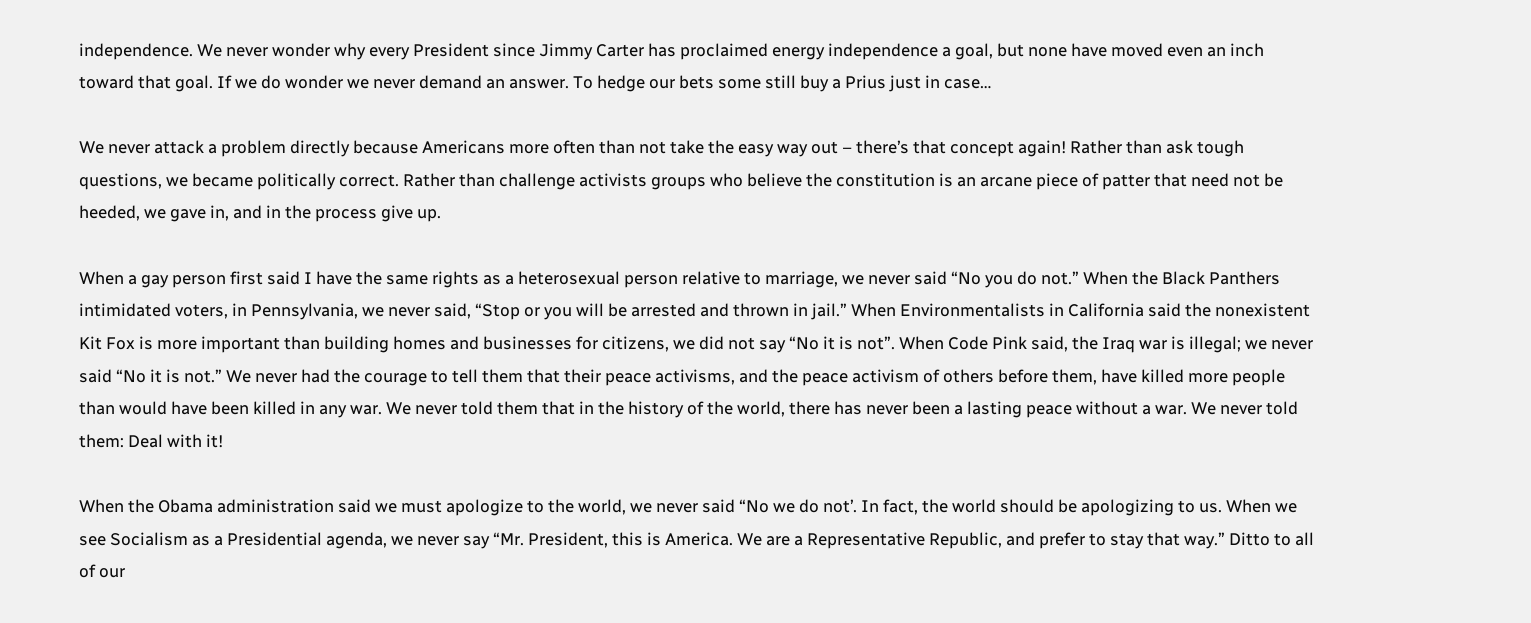independence. We never wonder why every President since Jimmy Carter has proclaimed energy independence a goal, but none have moved even an inch toward that goal. If we do wonder we never demand an answer. To hedge our bets some still buy a Prius just in case…

We never attack a problem directly because Americans more often than not take the easy way out – there’s that concept again! Rather than ask tough questions, we became politically correct. Rather than challenge activists groups who believe the constitution is an arcane piece of patter that need not be heeded, we gave in, and in the process give up.

When a gay person first said I have the same rights as a heterosexual person relative to marriage, we never said “No you do not.” When the Black Panthers intimidated voters, in Pennsylvania, we never said, “Stop or you will be arrested and thrown in jail.” When Environmentalists in California said the nonexistent Kit Fox is more important than building homes and businesses for citizens, we did not say “No it is not”. When Code Pink said, the Iraq war is illegal; we never said “No it is not.” We never had the courage to tell them that their peace activisms, and the peace activism of others before them, have killed more people than would have been killed in any war. We never told them that in the history of the world, there has never been a lasting peace without a war. We never told them: Deal with it!

When the Obama administration said we must apologize to the world, we never said “No we do not’. In fact, the world should be apologizing to us. When we see Socialism as a Presidential agenda, we never say “Mr. President, this is America. We are a Representative Republic, and prefer to stay that way.” Ditto to all of our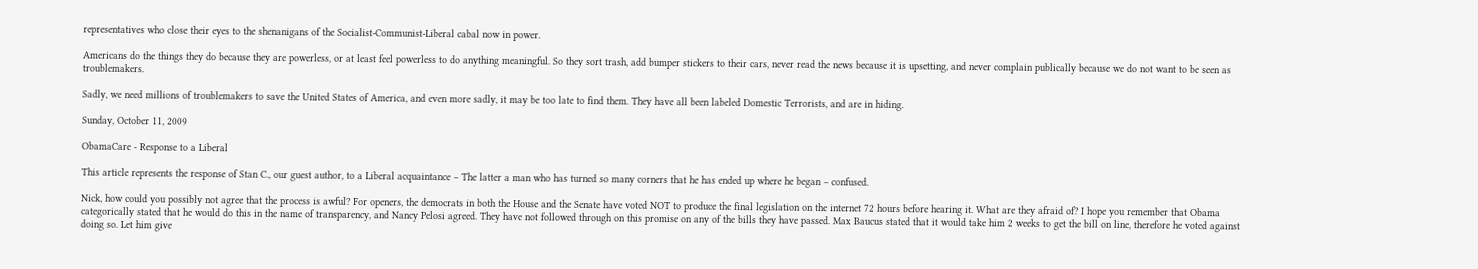representatives who close their eyes to the shenanigans of the Socialist-Communist-Liberal cabal now in power.

Americans do the things they do because they are powerless, or at least feel powerless to do anything meaningful. So they sort trash, add bumper stickers to their cars, never read the news because it is upsetting, and never complain publically because we do not want to be seen as troublemakers.

Sadly, we need millions of troublemakers to save the United States of America, and even more sadly, it may be too late to find them. They have all been labeled Domestic Terrorists, and are in hiding.

Sunday, October 11, 2009

ObamaCare - Response to a Liberal

This article represents the response of Stan C., our guest author, to a Liberal acquaintance – The latter a man who has turned so many corners that he has ended up where he began – confused.

Nick, how could you possibly not agree that the process is awful? For openers, the democrats in both the House and the Senate have voted NOT to produce the final legislation on the internet 72 hours before hearing it. What are they afraid of? I hope you remember that Obama categorically stated that he would do this in the name of transparency, and Nancy Pelosi agreed. They have not followed through on this promise on any of the bills they have passed. Max Baucus stated that it would take him 2 weeks to get the bill on line, therefore he voted against doing so. Let him give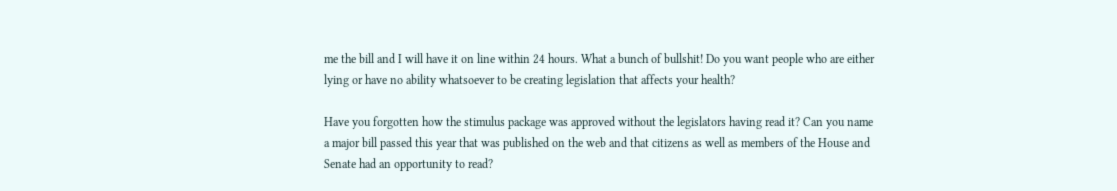me the bill and I will have it on line within 24 hours. What a bunch of bullshit! Do you want people who are either lying or have no ability whatsoever to be creating legislation that affects your health?

Have you forgotten how the stimulus package was approved without the legislators having read it? Can you name a major bill passed this year that was published on the web and that citizens as well as members of the House and Senate had an opportunity to read?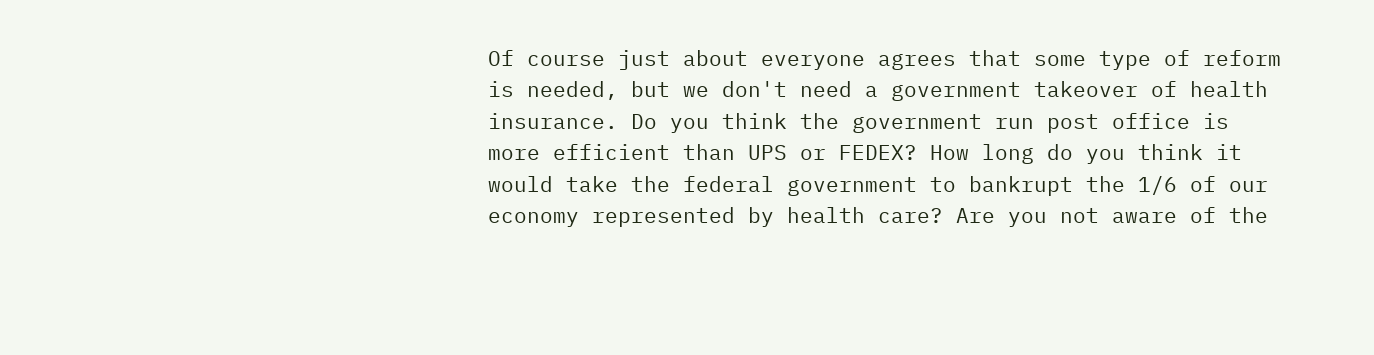Of course just about everyone agrees that some type of reform is needed, but we don't need a government takeover of health insurance. Do you think the government run post office is more efficient than UPS or FEDEX? How long do you think it would take the federal government to bankrupt the 1/6 of our economy represented by health care? Are you not aware of the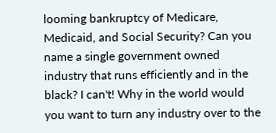looming bankruptcy of Medicare, Medicaid, and Social Security? Can you name a single government owned industry that runs efficiently and in the black? I can't! Why in the world would you want to turn any industry over to the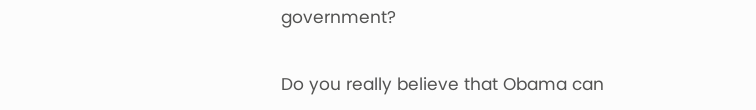government?

Do you really believe that Obama can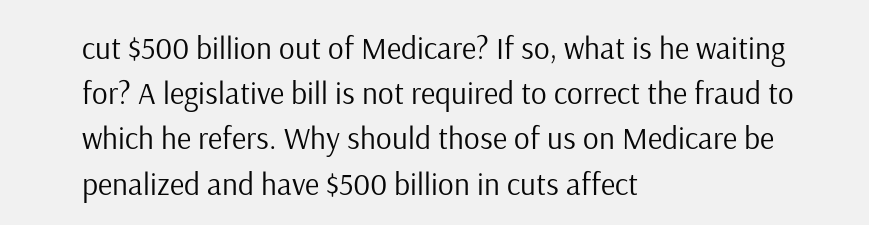cut $500 billion out of Medicare? If so, what is he waiting for? A legislative bill is not required to correct the fraud to which he refers. Why should those of us on Medicare be penalized and have $500 billion in cuts affect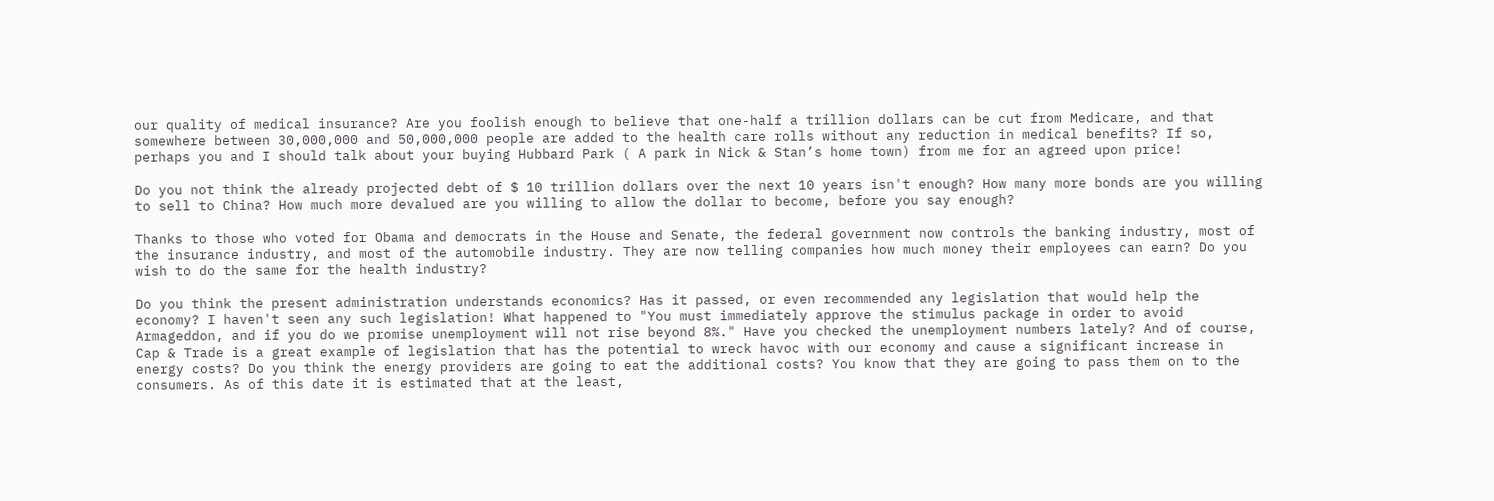our quality of medical insurance? Are you foolish enough to believe that one-half a trillion dollars can be cut from Medicare, and that somewhere between 30,000,000 and 50,000,000 people are added to the health care rolls without any reduction in medical benefits? If so, perhaps you and I should talk about your buying Hubbard Park ( A park in Nick & Stan’s home town) from me for an agreed upon price!

Do you not think the already projected debt of $ 10 trillion dollars over the next 10 years isn't enough? How many more bonds are you willing to sell to China? How much more devalued are you willing to allow the dollar to become, before you say enough?

Thanks to those who voted for Obama and democrats in the House and Senate, the federal government now controls the banking industry, most of the insurance industry, and most of the automobile industry. They are now telling companies how much money their employees can earn? Do you wish to do the same for the health industry?

Do you think the present administration understands economics? Has it passed, or even recommended any legislation that would help the economy? I haven't seen any such legislation! What happened to "You must immediately approve the stimulus package in order to avoid Armageddon, and if you do we promise unemployment will not rise beyond 8%." Have you checked the unemployment numbers lately? And of course, Cap & Trade is a great example of legislation that has the potential to wreck havoc with our economy and cause a significant increase in energy costs? Do you think the energy providers are going to eat the additional costs? You know that they are going to pass them on to the consumers. As of this date it is estimated that at the least,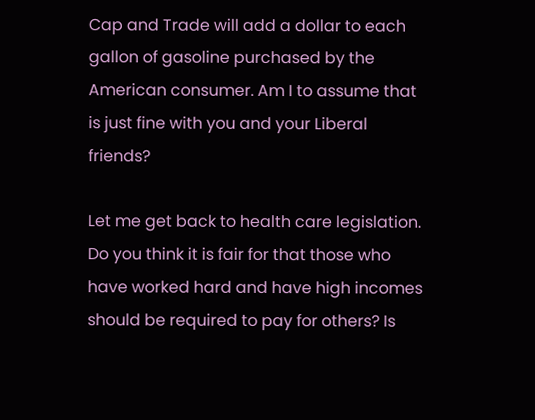Cap and Trade will add a dollar to each gallon of gasoline purchased by the American consumer. Am I to assume that is just fine with you and your Liberal friends?

Let me get back to health care legislation. Do you think it is fair for that those who have worked hard and have high incomes should be required to pay for others? Is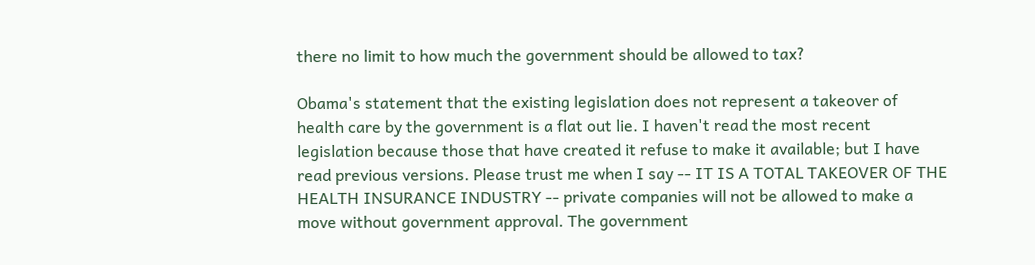there no limit to how much the government should be allowed to tax?

Obama's statement that the existing legislation does not represent a takeover of health care by the government is a flat out lie. I haven't read the most recent legislation because those that have created it refuse to make it available; but I have read previous versions. Please trust me when I say -- IT IS A TOTAL TAKEOVER OF THE HEALTH INSURANCE INDUSTRY -- private companies will not be allowed to make a move without government approval. The government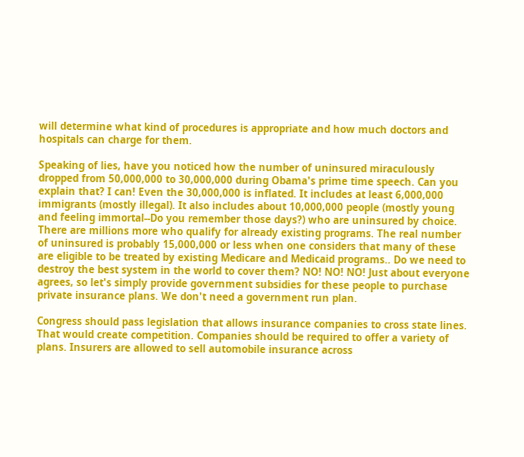will determine what kind of procedures is appropriate and how much doctors and hospitals can charge for them.

Speaking of lies, have you noticed how the number of uninsured miraculously dropped from 50,000,000 to 30,000,000 during Obama's prime time speech. Can you explain that? I can! Even the 30,000,000 is inflated. It includes at least 6,000,000 immigrants (mostly illegal). It also includes about 10,000,000 people (mostly young and feeling immortal--Do you remember those days?) who are uninsured by choice. There are millions more who qualify for already existing programs. The real number of uninsured is probably 15,000,000 or less when one considers that many of these are eligible to be treated by existing Medicare and Medicaid programs.. Do we need to destroy the best system in the world to cover them? NO! NO! NO! Just about everyone agrees, so let's simply provide government subsidies for these people to purchase private insurance plans. We don't need a government run plan.

Congress should pass legislation that allows insurance companies to cross state lines. That would create competition. Companies should be required to offer a variety of plans. Insurers are allowed to sell automobile insurance across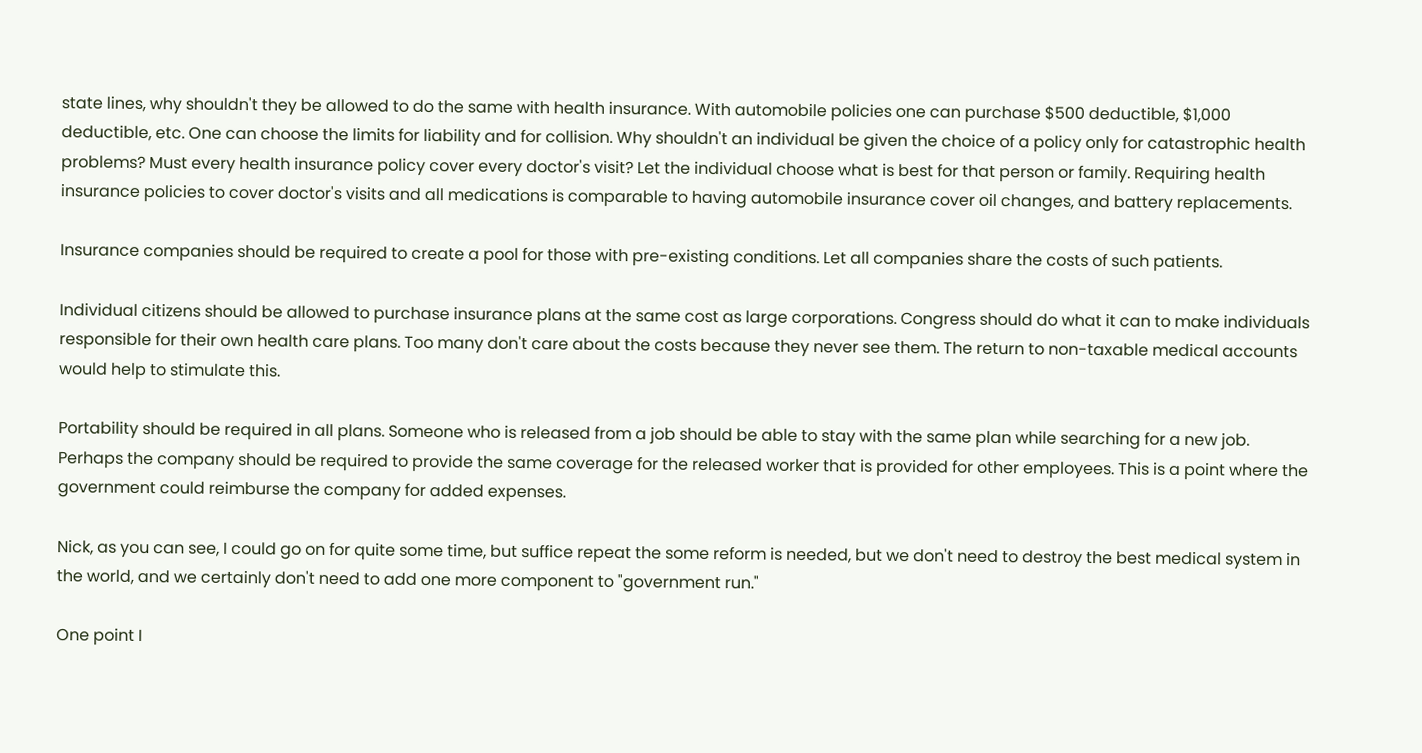state lines, why shouldn't they be allowed to do the same with health insurance. With automobile policies one can purchase $500 deductible, $1,000 deductible, etc. One can choose the limits for liability and for collision. Why shouldn't an individual be given the choice of a policy only for catastrophic health problems? Must every health insurance policy cover every doctor's visit? Let the individual choose what is best for that person or family. Requiring health insurance policies to cover doctor's visits and all medications is comparable to having automobile insurance cover oil changes, and battery replacements.

Insurance companies should be required to create a pool for those with pre-existing conditions. Let all companies share the costs of such patients.

Individual citizens should be allowed to purchase insurance plans at the same cost as large corporations. Congress should do what it can to make individuals responsible for their own health care plans. Too many don't care about the costs because they never see them. The return to non-taxable medical accounts would help to stimulate this.

Portability should be required in all plans. Someone who is released from a job should be able to stay with the same plan while searching for a new job. Perhaps the company should be required to provide the same coverage for the released worker that is provided for other employees. This is a point where the government could reimburse the company for added expenses.

Nick, as you can see, I could go on for quite some time, but suffice repeat the some reform is needed, but we don't need to destroy the best medical system in the world, and we certainly don't need to add one more component to "government run."

One point I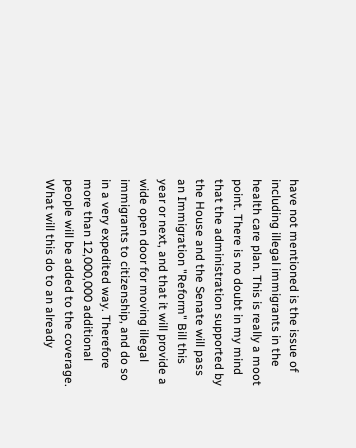have not mentioned is the issue of including illegal immigrants in the health care plan. This is really a moot point. There is no doubt in my mind that the administration supported by the House and the Senate will pass an Immigration "Reform" Bill this year or next, and that it will provide a wide open door for moving illegal immigrants to citizenship, and do so in a very expedited way. Therefore more than 12,000,000 additional people will be added to the coverage. What will this do to an already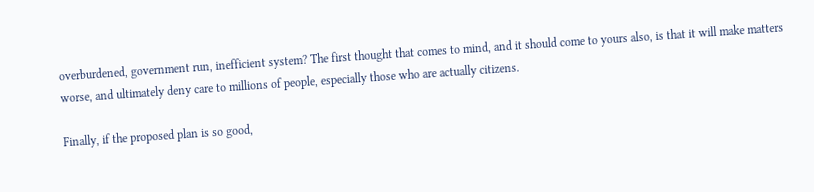overburdened, government run, inefficient system? The first thought that comes to mind, and it should come to yours also, is that it will make matters worse, and ultimately deny care to millions of people, especially those who are actually citizens.

Finally, if the proposed plan is so good,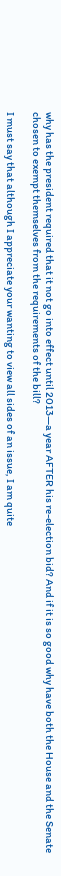why has the president required that it not go into effect until 2013—a year AFTER his re-election bid? And if it is so good why have both the House and the Senate chosen to exempt themselves from the requirements of the bill?

I must say that although I appreciate your wanting to view all sides of an issue, I am quite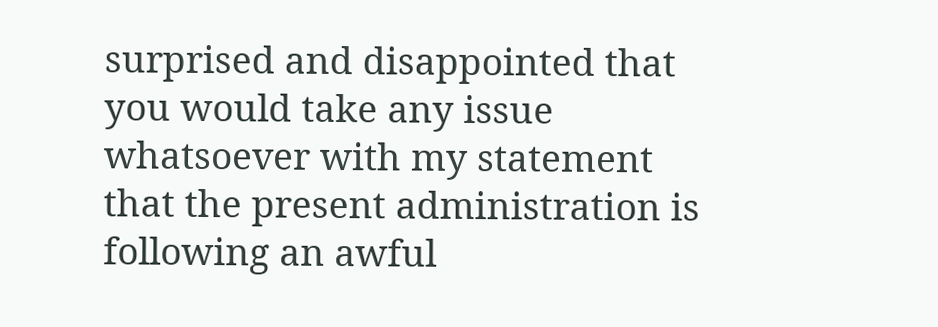surprised and disappointed that you would take any issue whatsoever with my statement that the present administration is following an awful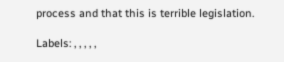process and that this is terrible legislation.

Labels: , , , , ,